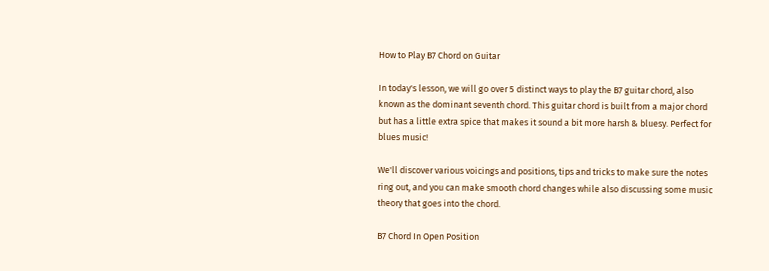How to Play B7 Chord on Guitar

In today's lesson, we will go over 5 distinct ways to play the B7 guitar chord, also known as the dominant seventh chord. This guitar chord is built from a major chord but has a little extra spice that makes it sound a bit more harsh & bluesy. Perfect for blues music!

We'll discover various voicings and positions, tips and tricks to make sure the notes ring out, and you can make smooth chord changes while also discussing some music theory that goes into the chord.

B7 Chord In Open Position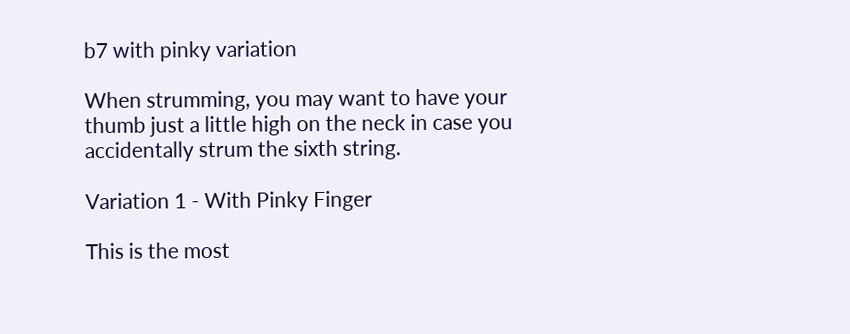b7 with pinky variation

When strumming, you may want to have your thumb just a little high on the neck in case you accidentally strum the sixth string.

Variation 1 - With Pinky Finger

This is the most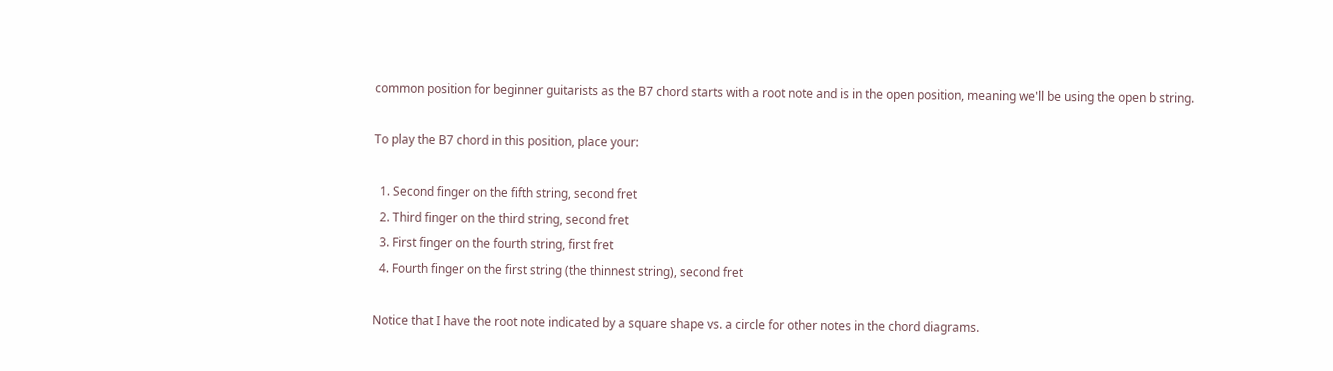common position for beginner guitarists as the B7 chord starts with a root note and is in the open position, meaning we'll be using the open b string.

To play the B7 chord in this position, place your:

  1. Second finger on the fifth string, second fret
  2. Third finger on the third string, second fret
  3. First finger on the fourth string, first fret
  4. Fourth finger on the first string (the thinnest string), second fret

Notice that I have the root note indicated by a square shape vs. a circle for other notes in the chord diagrams.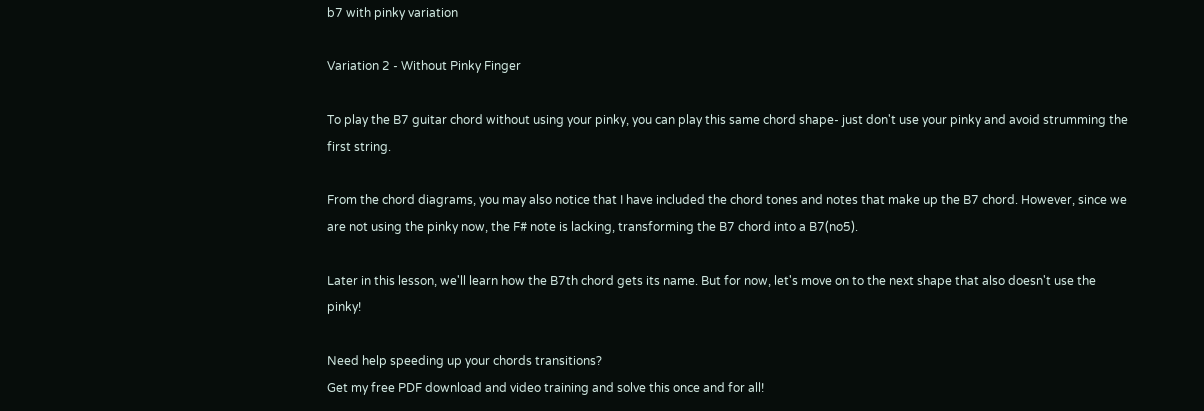b7 with pinky variation

Variation 2 - Without Pinky Finger

To play the B7 guitar chord without using your pinky, you can play this same chord shape- just don't use your pinky and avoid strumming the first string.

From the chord diagrams, you may also notice that I have included the chord tones and notes that make up the B7 chord. However, since we are not using the pinky now, the F# note is lacking, transforming the B7 chord into a B7(no5).

Later in this lesson, we'll learn how the B7th chord gets its name. But for now, let's move on to the next shape that also doesn't use the pinky!

Need help speeding up your chords transitions?
Get my free PDF download and video training and solve this once and for all!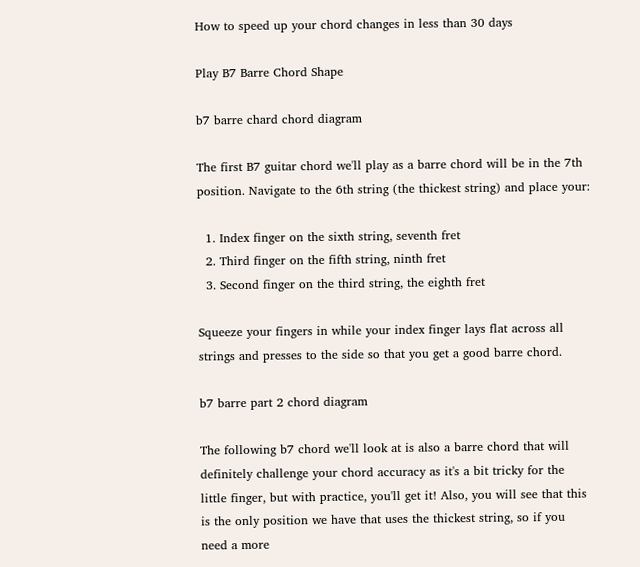How to speed up your chord changes in less than 30 days

Play B7 Barre Chord Shape

b7 barre chard chord diagram

The first B7 guitar chord we'll play as a barre chord will be in the 7th position. Navigate to the 6th string (the thickest string) and place your:

  1. Index finger on the sixth string, seventh fret
  2. Third finger on the fifth string, ninth fret
  3. Second finger on the third string, the eighth fret

Squeeze your fingers in while your index finger lays flat across all strings and presses to the side so that you get a good barre chord.

b7 barre part 2 chord diagram

The following b7 chord we'll look at is also a barre chord that will definitely challenge your chord accuracy as it's a bit tricky for the little finger, but with practice, you'll get it! Also, you will see that this is the only position we have that uses the thickest string, so if you need a more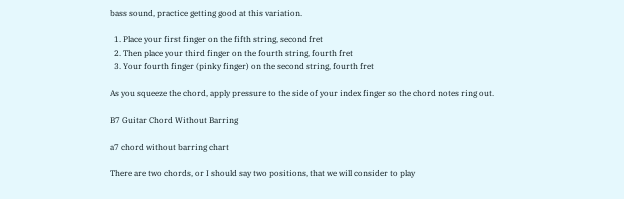bass sound, practice getting good at this variation.

  1. Place your first finger on the fifth string, second fret
  2. Then place your third finger on the fourth string, fourth fret
  3. Your fourth finger (pinky finger) on the second string, fourth fret

As you squeeze the chord, apply pressure to the side of your index finger so the chord notes ring out.

B7 Guitar Chord Without Barring

a7 chord without barring chart

There are two chords, or I should say two positions, that we will consider to play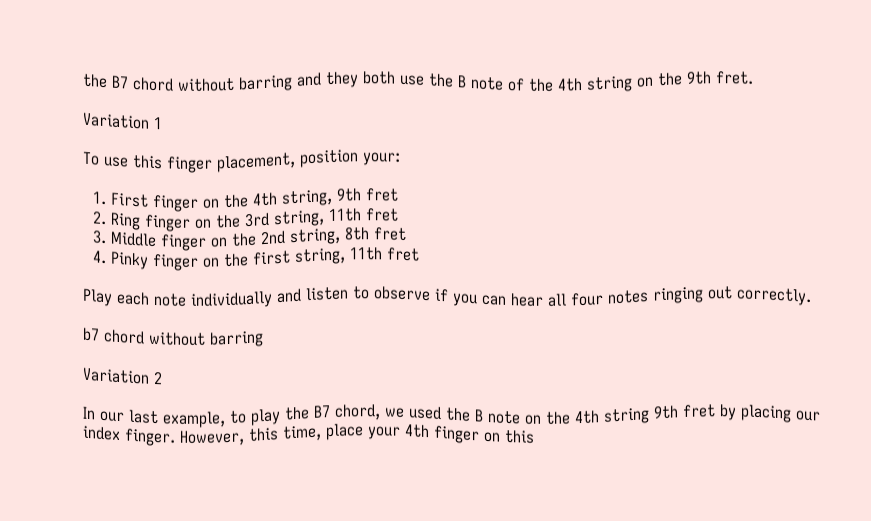the B7 chord without barring and they both use the B note of the 4th string on the 9th fret.

Variation 1

To use this finger placement, position your:

  1. First finger on the 4th string, 9th fret
  2. Ring finger on the 3rd string, 11th fret
  3. Middle finger on the 2nd string, 8th fret
  4. Pinky finger on the first string, 11th fret

Play each note individually and listen to observe if you can hear all four notes ringing out correctly.

b7 chord without barring

Variation 2

In our last example, to play the B7 chord, we used the B note on the 4th string 9th fret by placing our index finger. However, this time, place your 4th finger on this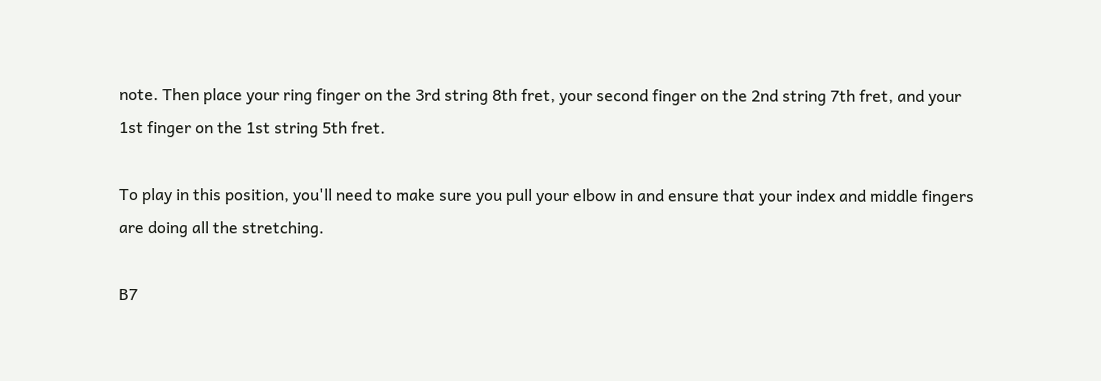note. Then place your ring finger on the 3rd string 8th fret, your second finger on the 2nd string 7th fret, and your 1st finger on the 1st string 5th fret.

To play in this position, you'll need to make sure you pull your elbow in and ensure that your index and middle fingers are doing all the stretching.

B7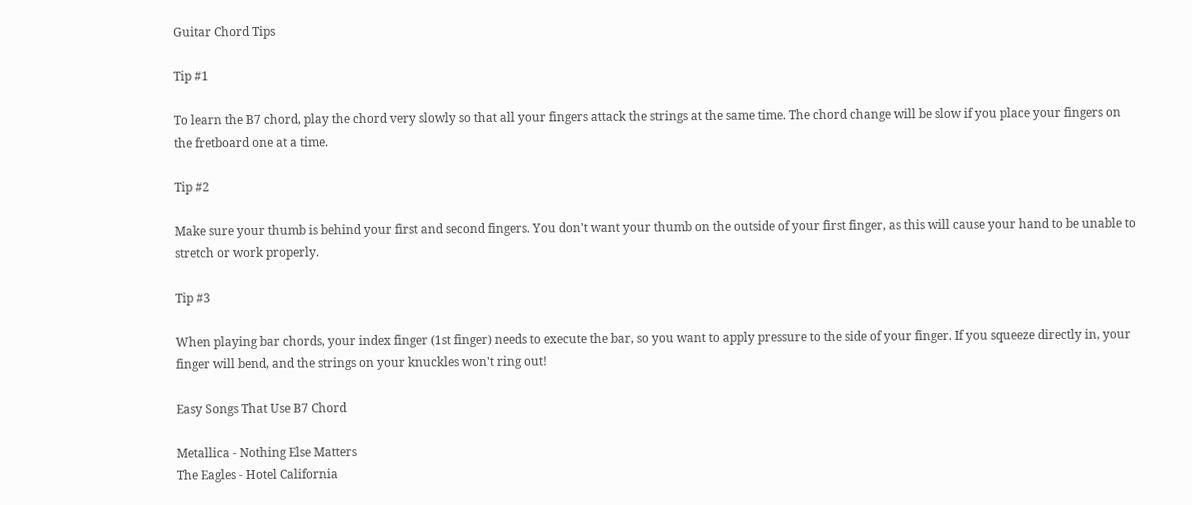Guitar Chord Tips

Tip #1

To learn the B7 chord, play the chord very slowly so that all your fingers attack the strings at the same time. The chord change will be slow if you place your fingers on the fretboard one at a time.

Tip #2

Make sure your thumb is behind your first and second fingers. You don't want your thumb on the outside of your first finger, as this will cause your hand to be unable to stretch or work properly.

Tip #3

When playing bar chords, your index finger (1st finger) needs to execute the bar, so you want to apply pressure to the side of your finger. If you squeeze directly in, your finger will bend, and the strings on your knuckles won't ring out!

Easy Songs That Use B7 Chord

Metallica - Nothing Else Matters
The Eagles - Hotel California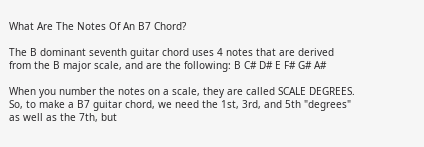What Are The Notes Of An B7 Chord?

The B dominant seventh guitar chord uses 4 notes that are derived from the B major scale, and are the following: B C# D# E F# G# A#

When you number the notes on a scale, they are called SCALE DEGREES. So, to make a B7 guitar chord, we need the 1st, 3rd, and 5th "degrees" as well as the 7th, but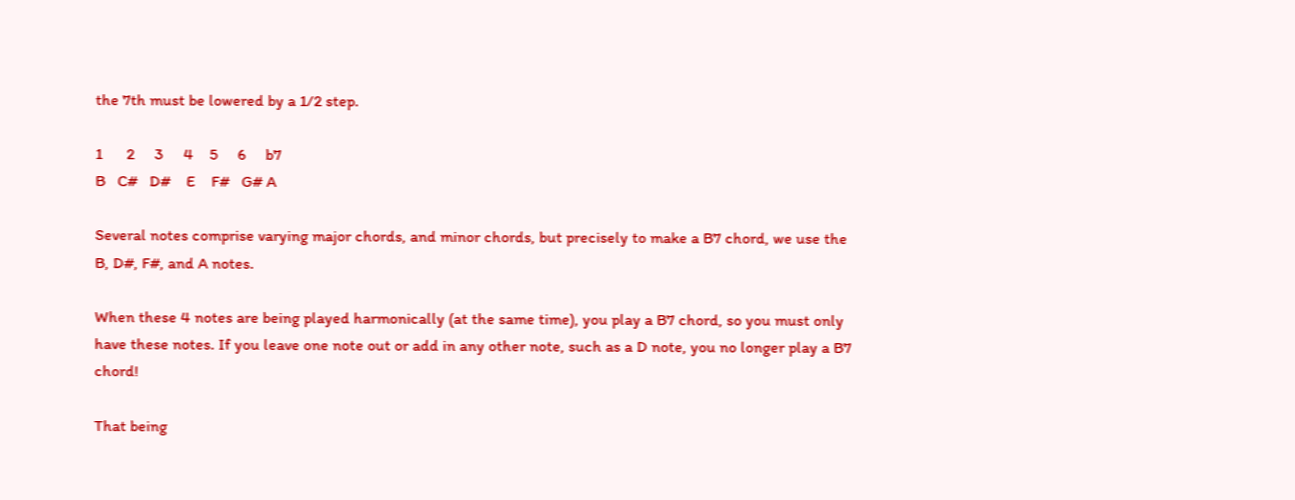the 7th must be lowered by a 1/2 step.

1      2     3     4    5     6     b7
B   C#   D#    E    F#   G# A

Several notes comprise varying major chords, and minor chords, but precisely to make a B7 chord, we use the B, D#, F#, and A notes.

When these 4 notes are being played harmonically (at the same time), you play a B7 chord, so you must only have these notes. If you leave one note out or add in any other note, such as a D note, you no longer play a B7 chord!

That being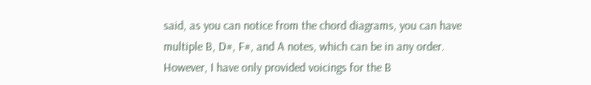said, as you can notice from the chord diagrams, you can have multiple B, D#, F#, and A notes, which can be in any order. However, I have only provided voicings for the B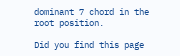dominant 7 chord in the root position.

Did you find this page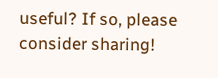useful? If so, please consider sharing!